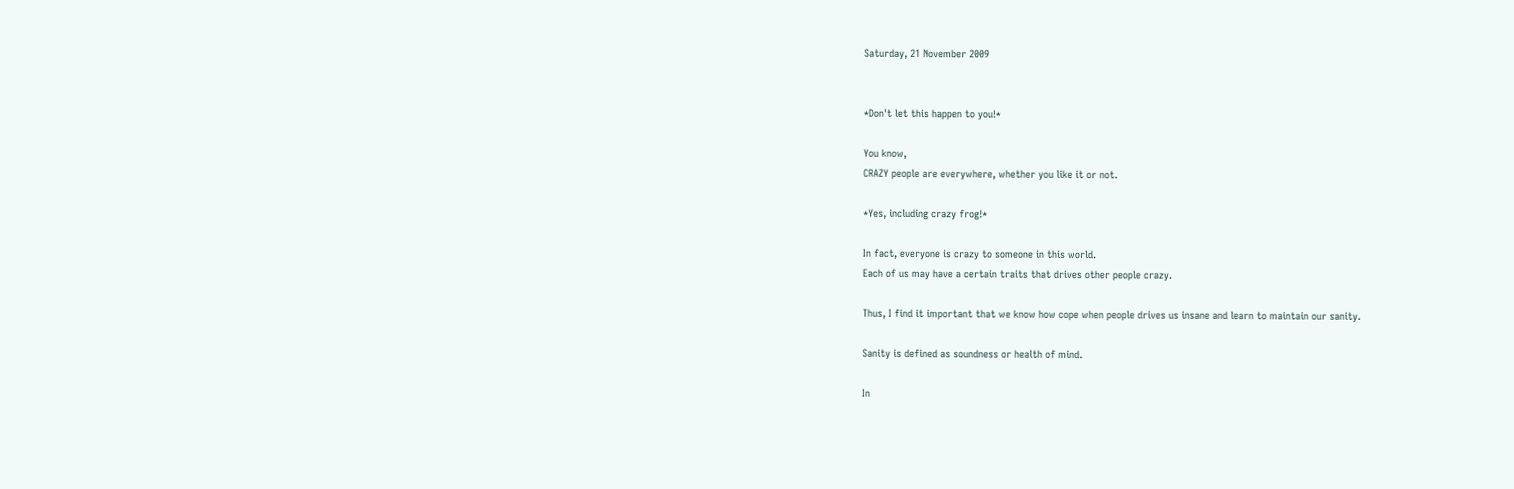Saturday, 21 November 2009


*Don't let this happen to you!*

You know,
CRAZY people are everywhere, whether you like it or not.

*Yes, including crazy frog!*

In fact, everyone is crazy to someone in this world.
Each of us may have a certain traits that drives other people crazy.

Thus, I find it important that we know how cope when people drives us insane and learn to maintain our sanity.

Sanity is defined as soundness or health of mind.

In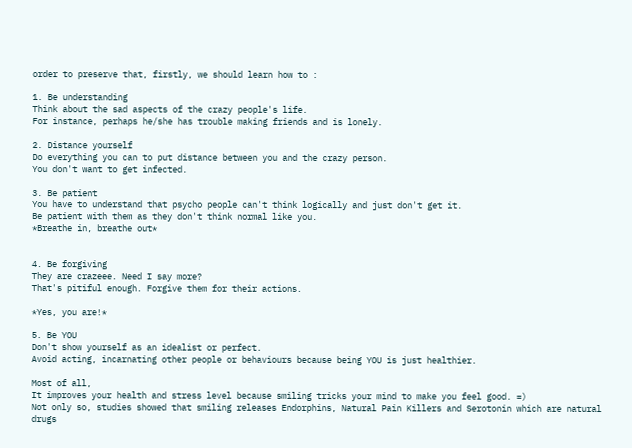order to preserve that, firstly, we should learn how to :

1. Be understanding
Think about the sad aspects of the crazy people's life.
For instance, perhaps he/she has trouble making friends and is lonely.

2. Distance yourself
Do everything you can to put distance between you and the crazy person.
You don't want to get infected.

3. Be patient
You have to understand that psycho people can't think logically and just don't get it.
Be patient with them as they don't think normal like you.
*Breathe in, breathe out*


4. Be forgiving
They are crazeee. Need I say more?
That's pitiful enough. Forgive them for their actions.

*Yes, you are!*

5. Be YOU
Don't show yourself as an idealist or perfect.
Avoid acting, incarnating other people or behaviours because being YOU is just healthier.

Most of all,
It improves your health and stress level because smiling tricks your mind to make you feel good. =)
Not only so, studies showed that smiling releases Endorphins, Natural Pain Killers and Serotonin which are natural drugs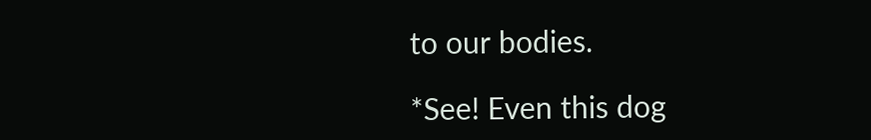to our bodies.

*See! Even this dog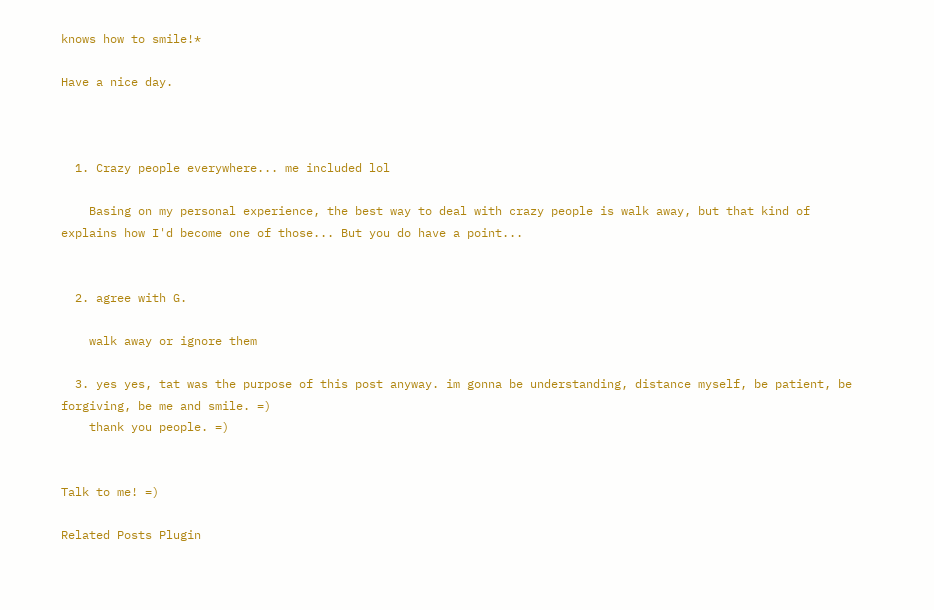knows how to smile!*

Have a nice day.



  1. Crazy people everywhere... me included lol

    Basing on my personal experience, the best way to deal with crazy people is walk away, but that kind of explains how I'd become one of those... But you do have a point...


  2. agree with G.

    walk away or ignore them

  3. yes yes, tat was the purpose of this post anyway. im gonna be understanding, distance myself, be patient, be forgiving, be me and smile. =)
    thank you people. =)


Talk to me! =)

Related Posts Plugin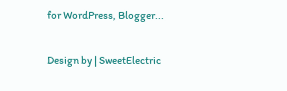for WordPress, Blogger...

Design by | SweetElectric